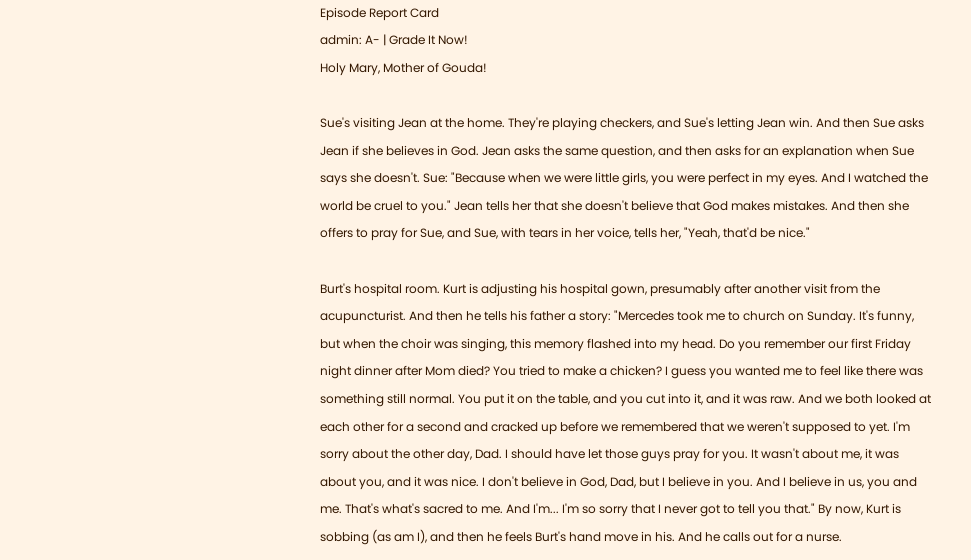Episode Report Card
admin: A- | Grade It Now!
Holy Mary, Mother of Gouda!

Sue's visiting Jean at the home. They're playing checkers, and Sue's letting Jean win. And then Sue asks Jean if she believes in God. Jean asks the same question, and then asks for an explanation when Sue says she doesn't. Sue: "Because when we were little girls, you were perfect in my eyes. And I watched the world be cruel to you." Jean tells her that she doesn't believe that God makes mistakes. And then she offers to pray for Sue, and Sue, with tears in her voice, tells her, "Yeah, that'd be nice."

Burt's hospital room. Kurt is adjusting his hospital gown, presumably after another visit from the acupuncturist. And then he tells his father a story: "Mercedes took me to church on Sunday. It's funny, but when the choir was singing, this memory flashed into my head. Do you remember our first Friday night dinner after Mom died? You tried to make a chicken? I guess you wanted me to feel like there was something still normal. You put it on the table, and you cut into it, and it was raw. And we both looked at each other for a second and cracked up before we remembered that we weren't supposed to yet. I'm sorry about the other day, Dad. I should have let those guys pray for you. It wasn't about me, it was about you, and it was nice. I don't believe in God, Dad, but I believe in you. And I believe in us, you and me. That's what's sacred to me. And I'm... I'm so sorry that I never got to tell you that." By now, Kurt is sobbing (as am I), and then he feels Burt's hand move in his. And he calls out for a nurse.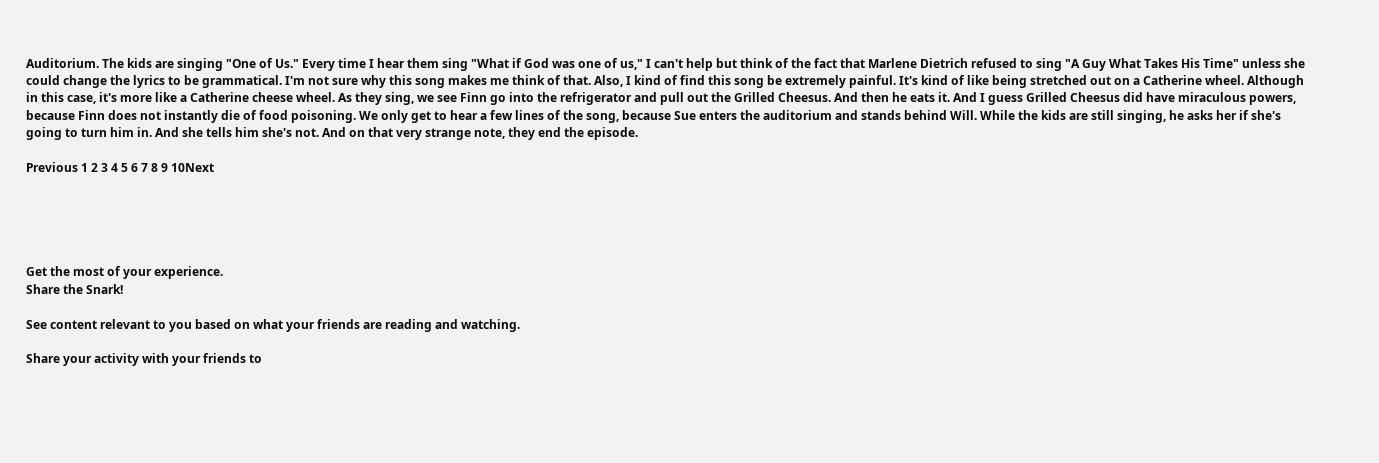Auditorium. The kids are singing "One of Us." Every time I hear them sing "What if God was one of us," I can't help but think of the fact that Marlene Dietrich refused to sing "A Guy What Takes His Time" unless she could change the lyrics to be grammatical. I'm not sure why this song makes me think of that. Also, I kind of find this song be extremely painful. It's kind of like being stretched out on a Catherine wheel. Although in this case, it's more like a Catherine cheese wheel. As they sing, we see Finn go into the refrigerator and pull out the Grilled Cheesus. And then he eats it. And I guess Grilled Cheesus did have miraculous powers, because Finn does not instantly die of food poisoning. We only get to hear a few lines of the song, because Sue enters the auditorium and stands behind Will. While the kids are still singing, he asks her if she's going to turn him in. And she tells him she's not. And on that very strange note, they end the episode.

Previous 1 2 3 4 5 6 7 8 9 10Next





Get the most of your experience.
Share the Snark!

See content relevant to you based on what your friends are reading and watching.

Share your activity with your friends to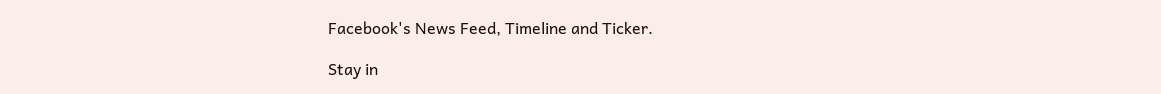Facebook's News Feed, Timeline and Ticker.

Stay in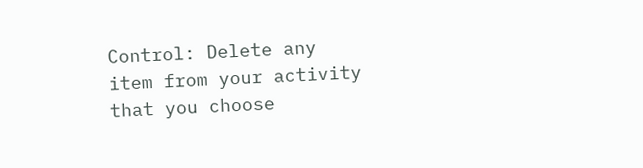Control: Delete any item from your activity that you choose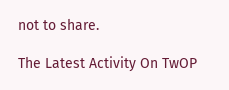not to share.

The Latest Activity On TwOP